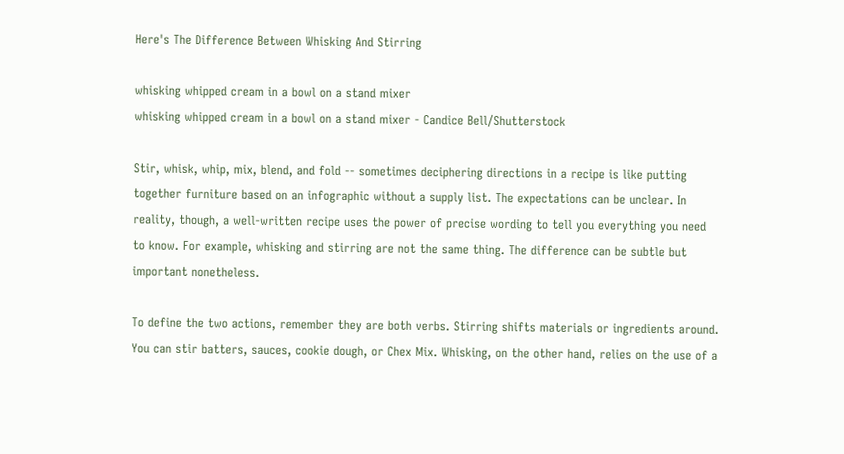Here's The Difference Between Whisking And Stirring

whisking whipped cream in a bowl on a stand mixer
whisking whipped cream in a bowl on a stand mixer - Candice Bell/Shutterstock

Stir, whisk, whip, mix, blend, and fold -- sometimes deciphering directions in a recipe is like putting together furniture based on an infographic without a supply list. The expectations can be unclear. In reality, though, a well-written recipe uses the power of precise wording to tell you everything you need to know. For example, whisking and stirring are not the same thing. The difference can be subtle but important nonetheless.

To define the two actions, remember they are both verbs. Stirring shifts materials or ingredients around. You can stir batters, sauces, cookie dough, or Chex Mix. Whisking, on the other hand, relies on the use of a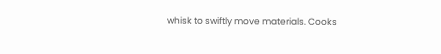whisk to swiftly move materials. Cooks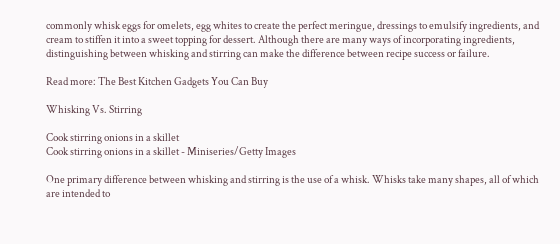commonly whisk eggs for omelets, egg whites to create the perfect meringue, dressings to emulsify ingredients, and cream to stiffen it into a sweet topping for dessert. Although there are many ways of incorporating ingredients, distinguishing between whisking and stirring can make the difference between recipe success or failure.

Read more: The Best Kitchen Gadgets You Can Buy

Whisking Vs. Stirring

Cook stirring onions in a skillet
Cook stirring onions in a skillet - Miniseries/Getty Images

One primary difference between whisking and stirring is the use of a whisk. Whisks take many shapes, all of which are intended to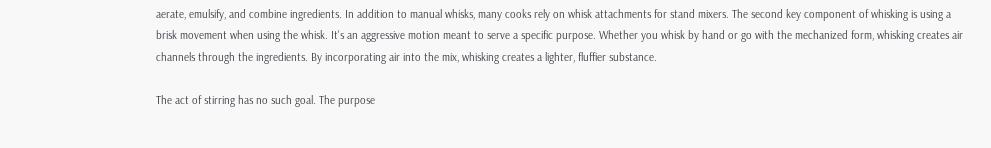aerate, emulsify, and combine ingredients. In addition to manual whisks, many cooks rely on whisk attachments for stand mixers. The second key component of whisking is using a brisk movement when using the whisk. It's an aggressive motion meant to serve a specific purpose. Whether you whisk by hand or go with the mechanized form, whisking creates air channels through the ingredients. By incorporating air into the mix, whisking creates a lighter, fluffier substance.

The act of stirring has no such goal. The purpose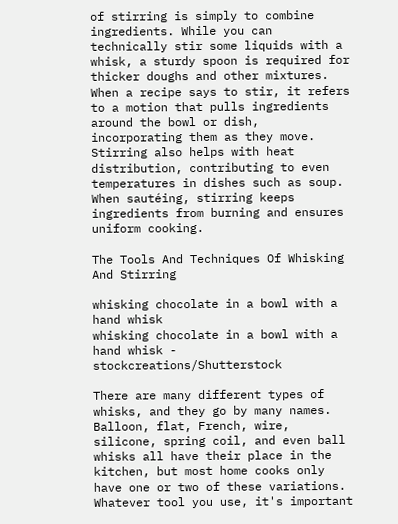of stirring is simply to combine ingredients. While you can technically stir some liquids with a whisk, a sturdy spoon is required for thicker doughs and other mixtures. When a recipe says to stir, it refers to a motion that pulls ingredients around the bowl or dish, incorporating them as they move. Stirring also helps with heat distribution, contributing to even temperatures in dishes such as soup. When sautéing, stirring keeps ingredients from burning and ensures uniform cooking.

The Tools And Techniques Of Whisking And Stirring

whisking chocolate in a bowl with a hand whisk
whisking chocolate in a bowl with a hand whisk - stockcreations/Shutterstock

There are many different types of whisks, and they go by many names. Balloon, flat, French, wire, silicone, spring coil, and even ball whisks all have their place in the kitchen, but most home cooks only have one or two of these variations. Whatever tool you use, it's important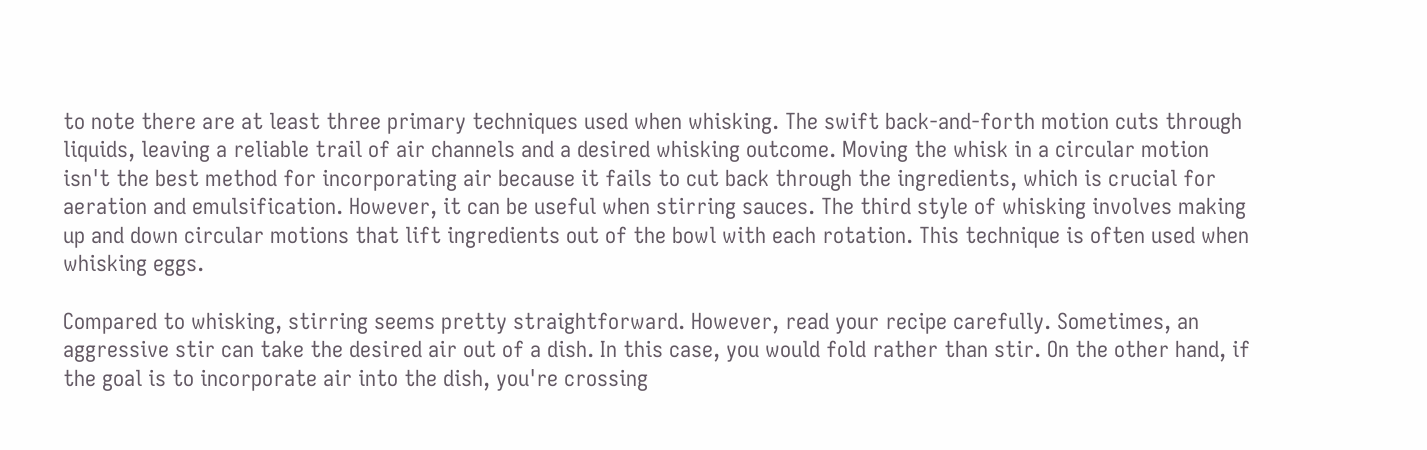to note there are at least three primary techniques used when whisking. The swift back-and-forth motion cuts through liquids, leaving a reliable trail of air channels and a desired whisking outcome. Moving the whisk in a circular motion isn't the best method for incorporating air because it fails to cut back through the ingredients, which is crucial for aeration and emulsification. However, it can be useful when stirring sauces. The third style of whisking involves making up and down circular motions that lift ingredients out of the bowl with each rotation. This technique is often used when whisking eggs.

Compared to whisking, stirring seems pretty straightforward. However, read your recipe carefully. Sometimes, an aggressive stir can take the desired air out of a dish. In this case, you would fold rather than stir. On the other hand, if the goal is to incorporate air into the dish, you're crossing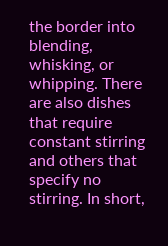the border into blending, whisking, or whipping. There are also dishes that require constant stirring and others that specify no stirring. In short,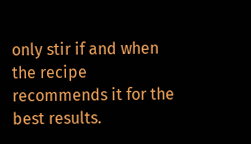only stir if and when the recipe recommends it for the best results.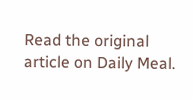Read the original article on Daily Meal.